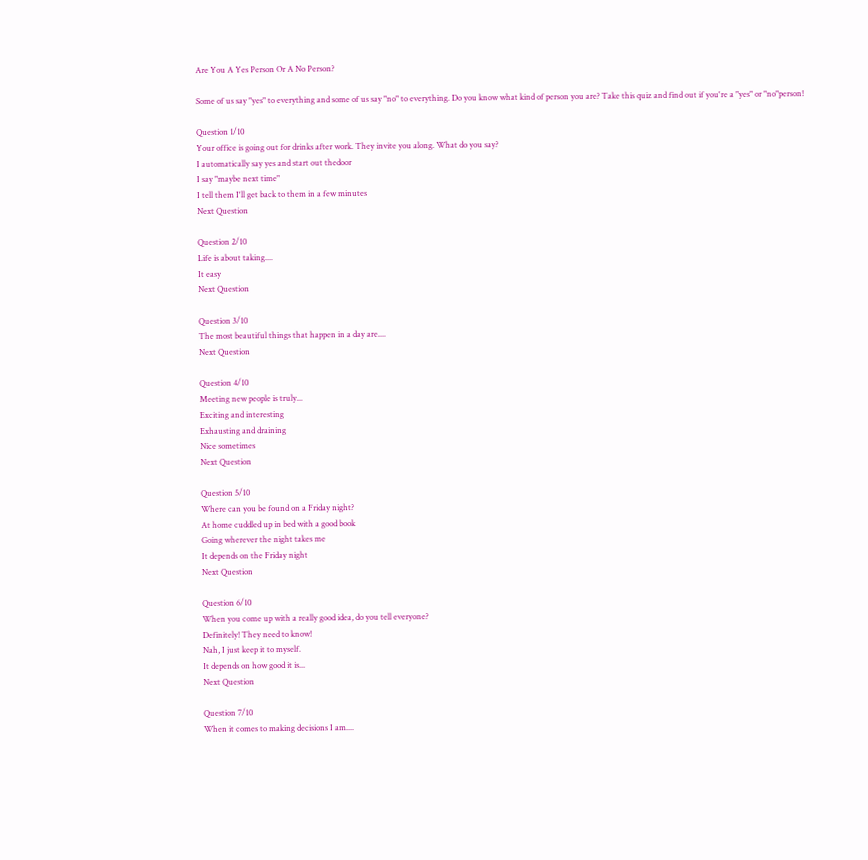Are You A Yes Person Or A No Person?

Some of us say "yes" to everything and some of us say "no" to everything. Do you know what kind of person you are? Take this quiz and find out if you're a "yes" or "no"person!

Question 1/10
Your office is going out for drinks after work. They invite you along. What do you say?
I automatically say yes and start out thedoor
I say "maybe next time"
I tell them I'll get back to them in a few minutes
Next Question

Question 2/10
Life is about taking....
It easy
Next Question

Question 3/10
The most beautiful things that happen in a day are....
Next Question

Question 4/10
Meeting new people is truly...
Exciting and interesting
Exhausting and draining
Nice sometimes
Next Question

Question 5/10
Where can you be found on a Friday night?
At home cuddled up in bed with a good book
Going wherever the night takes me
It depends on the Friday night
Next Question

Question 6/10
When you come up with a really good idea, do you tell everyone?
Definitely! They need to know!
Nah, I just keep it to myself.
It depends on how good it is...
Next Question

Question 7/10
When it comes to making decisions I am....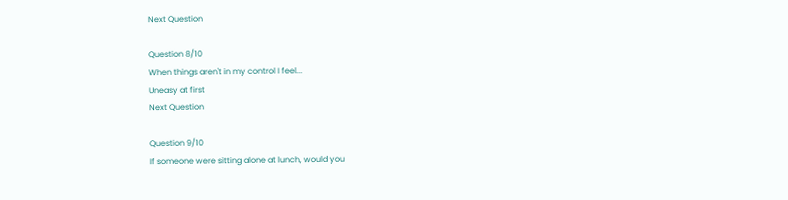Next Question

Question 8/10
When things aren't in my control I feel...
Uneasy at first
Next Question

Question 9/10
If someone were sitting alone at lunch, would you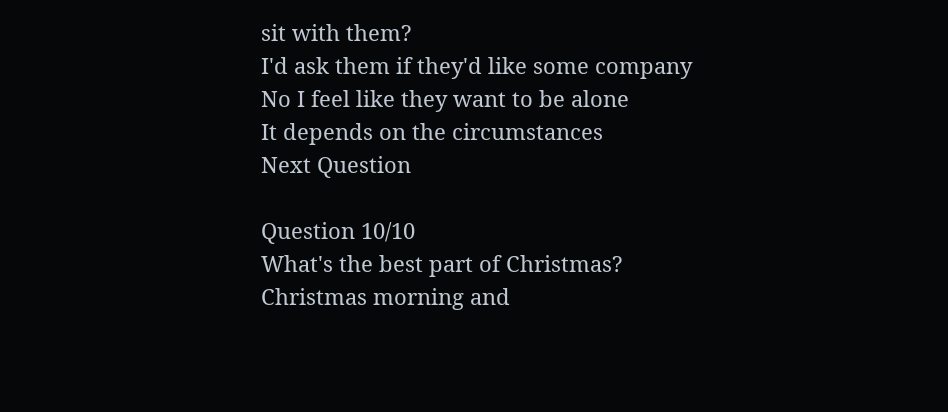sit with them?
I'd ask them if they'd like some company
No I feel like they want to be alone
It depends on the circumstances
Next Question

Question 10/10
What's the best part of Christmas?
Christmas morning and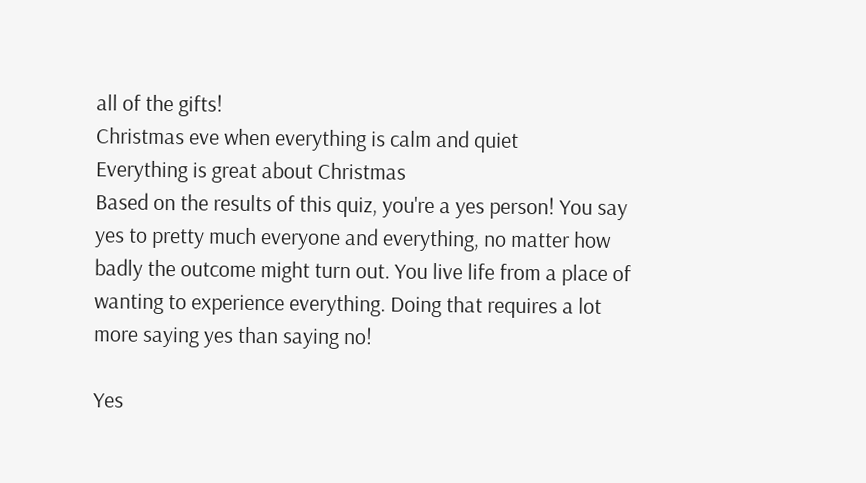all of the gifts!
Christmas eve when everything is calm and quiet
Everything is great about Christmas
Based on the results of this quiz, you're a yes person! You say yes to pretty much everyone and everything, no matter how badly the outcome might turn out. You live life from a place of wanting to experience everything. Doing that requires a lot more saying yes than saying no!

Yes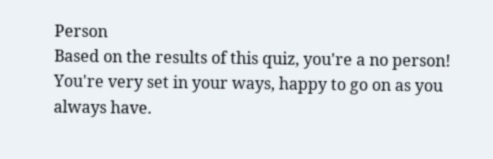Person
Based on the results of this quiz, you're a no person! You're very set in your ways, happy to go on as you always have.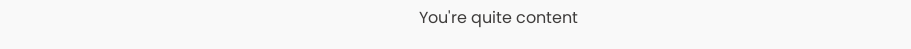You're quite content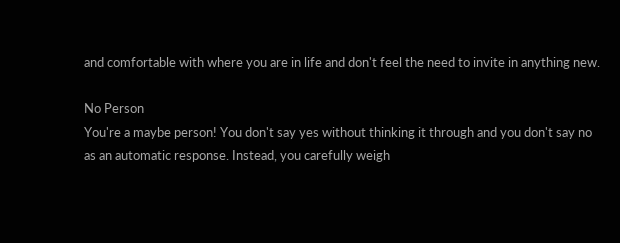and comfortable with where you are in life and don't feel the need to invite in anything new.

No Person
You're a maybe person! You don't say yes without thinking it through and you don't say no as an automatic response. Instead, you carefully weigh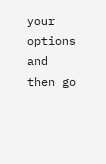your options and then go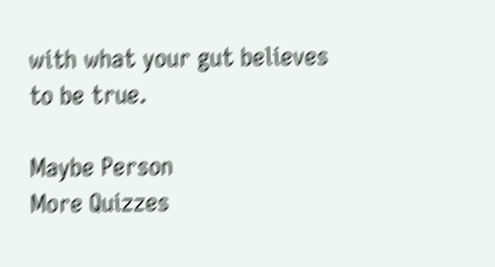with what your gut believes to be true.

Maybe Person
More Quizzes